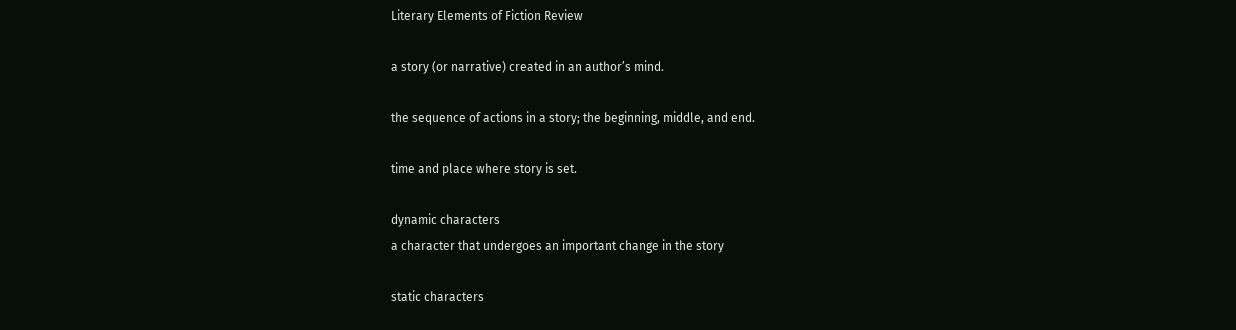Literary Elements of Fiction Review

a story (or narrative) created in an author’s mind.

the sequence of actions in a story; the beginning, middle, and end.

time and place where story is set.

dynamic characters
a character that undergoes an important change in the story

static characters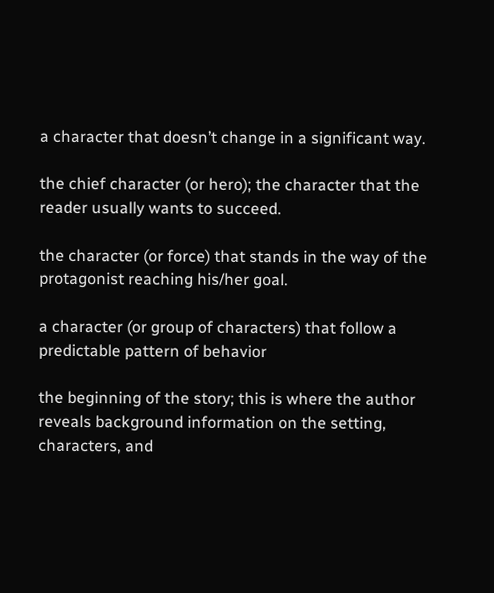a character that doesn’t change in a significant way.

the chief character (or hero); the character that the reader usually wants to succeed.

the character (or force) that stands in the way of the protagonist reaching his/her goal.

a character (or group of characters) that follow a predictable pattern of behavior

the beginning of the story; this is where the author reveals background information on the setting, characters, and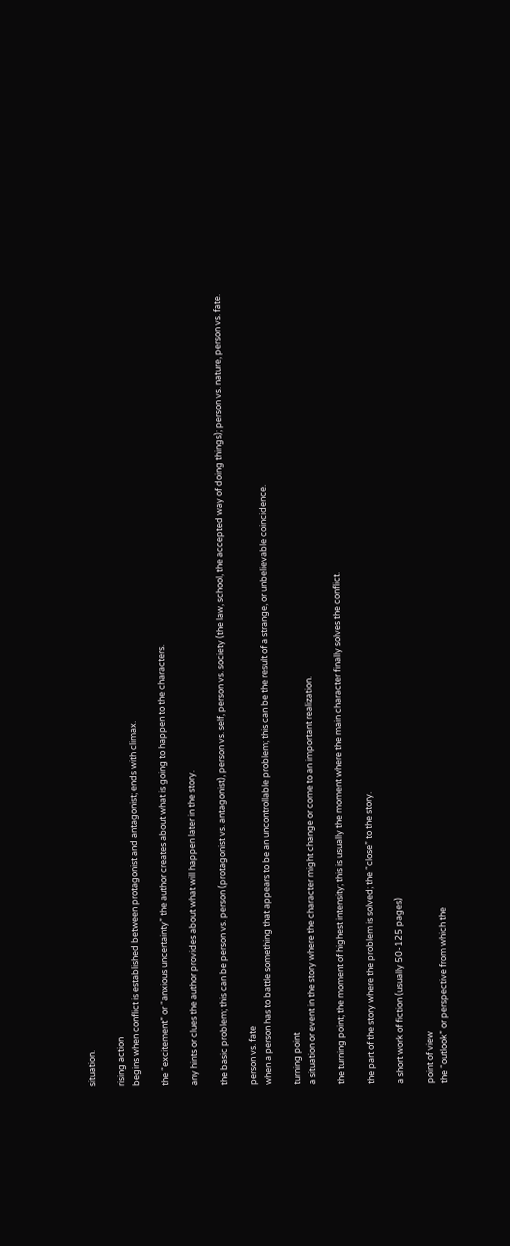situation.

rising action
begins when conflict is established between protagonist and antagonist; ends with climax.

the “excitement” or “anxious uncertainty” the author creates about what is going to happen to the characters.

any hints or clues the author provides about what will happen later in the story.

the basic problem; this can be person vs. person (protagonist vs. antagonist), person vs. self, person vs. society (the law, school, the accepted way of doing things); person vs. nature, person vs. fate.

person vs. fate
when a person has to battle something that appears to be an uncontrollable problem; this can be the result of a strange, or unbelievable coincidence.

turning point
a situation or event in the story where the character might change or come to an important realization.

the turning point; the moment of highest intensity; this is usually the moment where the main character finally solves the conflict.

the part of the story where the problem is solved; the “close” to the story.

a short work of fiction (usually 50-125 pages)

point of view
the “outlook” or perspective from which the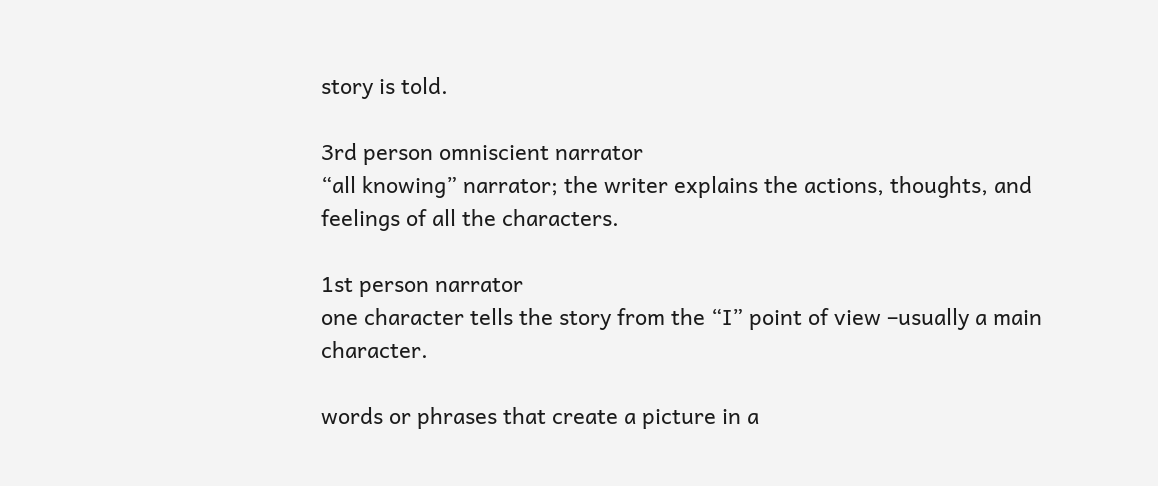story is told.

3rd person omniscient narrator
“all knowing” narrator; the writer explains the actions, thoughts, and feelings of all the characters.

1st person narrator
one character tells the story from the “I” point of view –usually a main character.

words or phrases that create a picture in a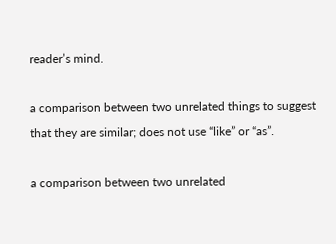reader’s mind.

a comparison between two unrelated things to suggest that they are similar; does not use “like” or “as”.

a comparison between two unrelated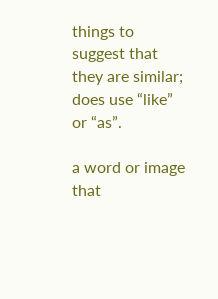things to suggest that they are similar; does use “like” or “as”.

a word or image that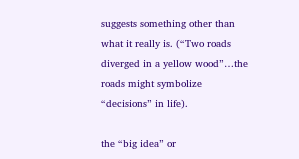suggests something other than what it really is. (“Two roads diverged in a yellow wood”…the roads might symbolize “decisions” in life).

the “big idea” or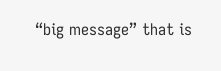“big message” that is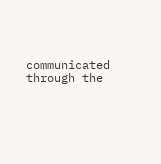communicated through the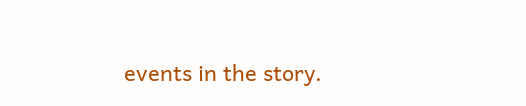events in the story.